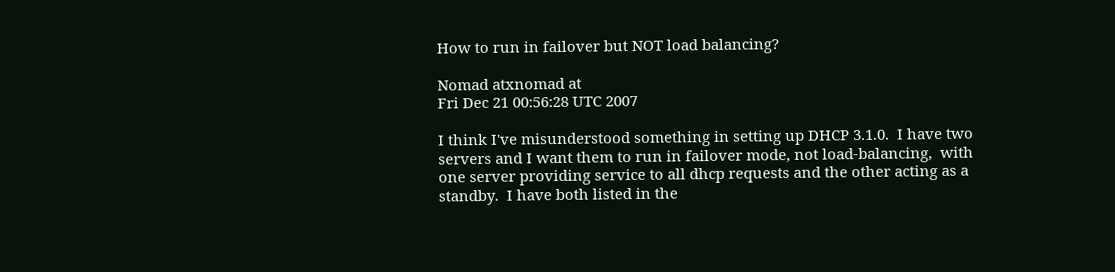How to run in failover but NOT load balancing?

Nomad atxnomad at
Fri Dec 21 00:56:28 UTC 2007

I think I've misunderstood something in setting up DHCP 3.1.0.  I have two
servers and I want them to run in failover mode, not load-balancing,  with
one server providing service to all dhcp requests and the other acting as a
standby.  I have both listed in the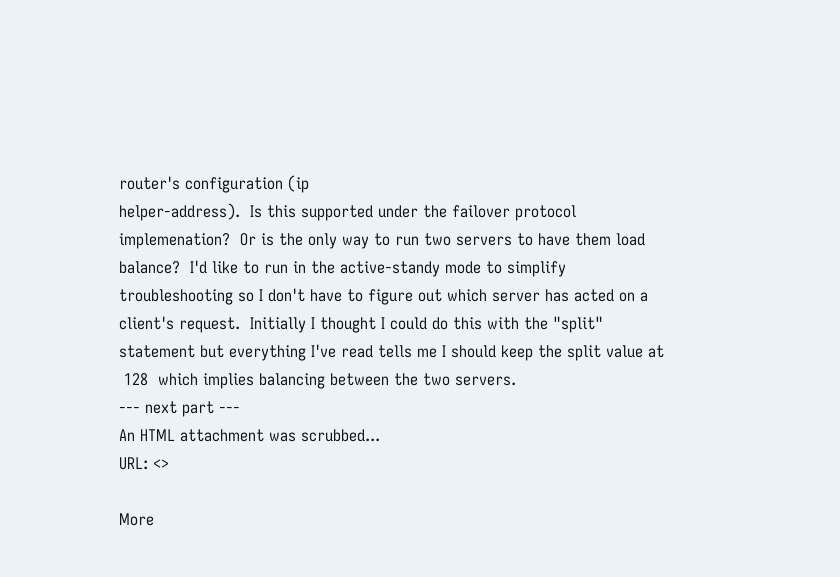router's configuration (ip
helper-address).  Is this supported under the failover protocol
implemenation?  Or is the only way to run two servers to have them load
balance?  I'd like to run in the active-standy mode to simplify
troubleshooting so I don't have to figure out which server has acted on a
client's request.  Initially I thought I could do this with the "split"
statement but everything I've read tells me I should keep the split value at
 128  which implies balancing between the two servers.
--- next part ---
An HTML attachment was scrubbed...
URL: <>

More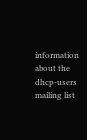information about the dhcp-users mailing list